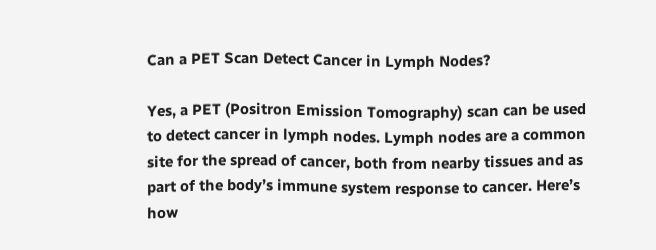Can a PET Scan Detect Cancer in Lymph Nodes?

Yes, a PET (Positron Emission Tomography) scan can be used to detect cancer in lymph nodes. Lymph nodes are a common site for the spread of cancer, both from nearby tissues and as part of the body’s immune system response to cancer. Here’s how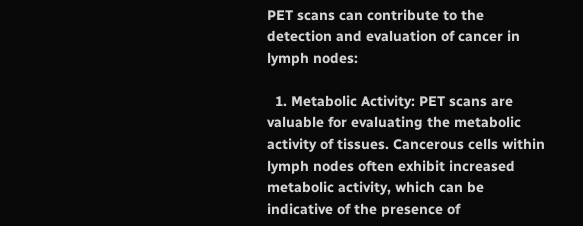PET scans can contribute to the detection and evaluation of cancer in lymph nodes:

  1. Metabolic Activity: PET scans are valuable for evaluating the metabolic activity of tissues. Cancerous cells within lymph nodes often exhibit increased metabolic activity, which can be indicative of the presence of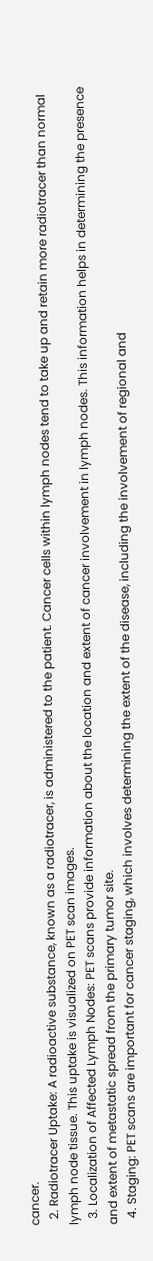cancer.
  2. Radiotracer Uptake: A radioactive substance, known as a radiotracer, is administered to the patient. Cancer cells within lymph nodes tend to take up and retain more radiotracer than normal lymph node tissue. This uptake is visualized on PET scan images.
  3. Localization of Affected Lymph Nodes: PET scans provide information about the location and extent of cancer involvement in lymph nodes. This information helps in determining the presence and extent of metastatic spread from the primary tumor site.
  4. Staging: PET scans are important for cancer staging, which involves determining the extent of the disease, including the involvement of regional and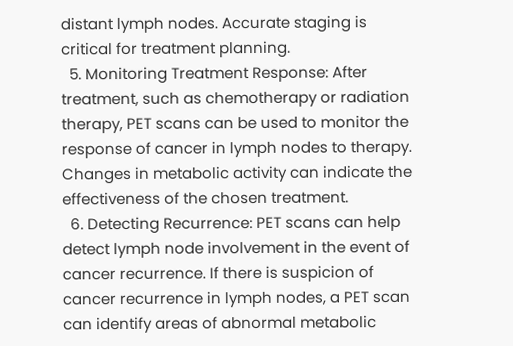distant lymph nodes. Accurate staging is critical for treatment planning.
  5. Monitoring Treatment Response: After treatment, such as chemotherapy or radiation therapy, PET scans can be used to monitor the response of cancer in lymph nodes to therapy. Changes in metabolic activity can indicate the effectiveness of the chosen treatment.
  6. Detecting Recurrence: PET scans can help detect lymph node involvement in the event of cancer recurrence. If there is suspicion of cancer recurrence in lymph nodes, a PET scan can identify areas of abnormal metabolic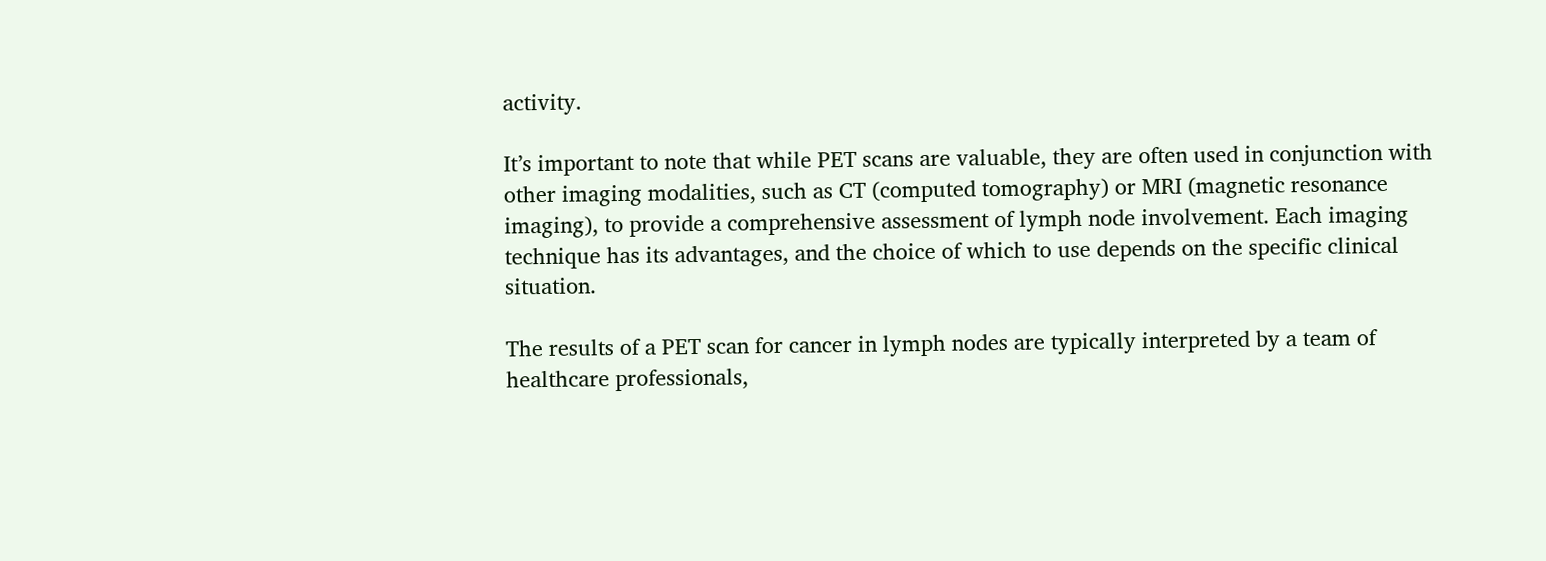activity.

It’s important to note that while PET scans are valuable, they are often used in conjunction with other imaging modalities, such as CT (computed tomography) or MRI (magnetic resonance imaging), to provide a comprehensive assessment of lymph node involvement. Each imaging technique has its advantages, and the choice of which to use depends on the specific clinical situation.

The results of a PET scan for cancer in lymph nodes are typically interpreted by a team of healthcare professionals,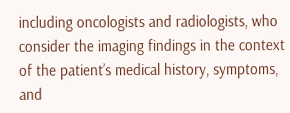including oncologists and radiologists, who consider the imaging findings in the context of the patient’s medical history, symptoms, and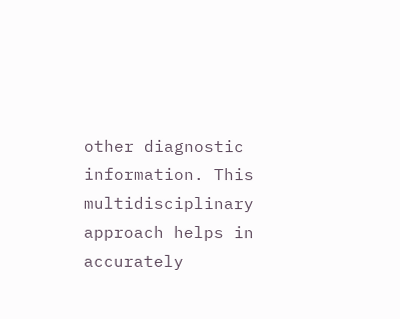other diagnostic information. This multidisciplinary approach helps in accurately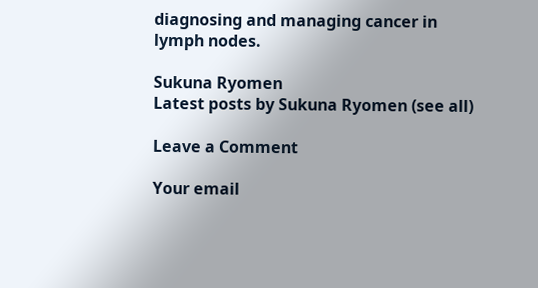diagnosing and managing cancer in lymph nodes.

Sukuna Ryomen
Latest posts by Sukuna Ryomen (see all)

Leave a Comment

Your email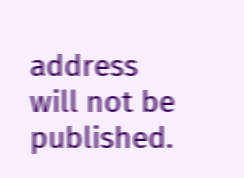address will not be published.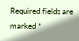Required fields are marked *